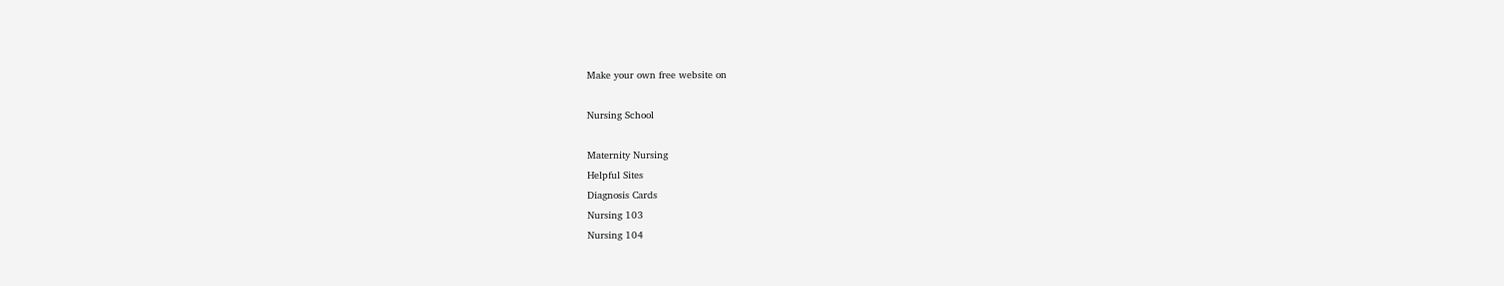Make your own free website on

Nursing School

Maternity Nursing
Helpful Sites
Diagnosis Cards
Nursing 103
Nursing 104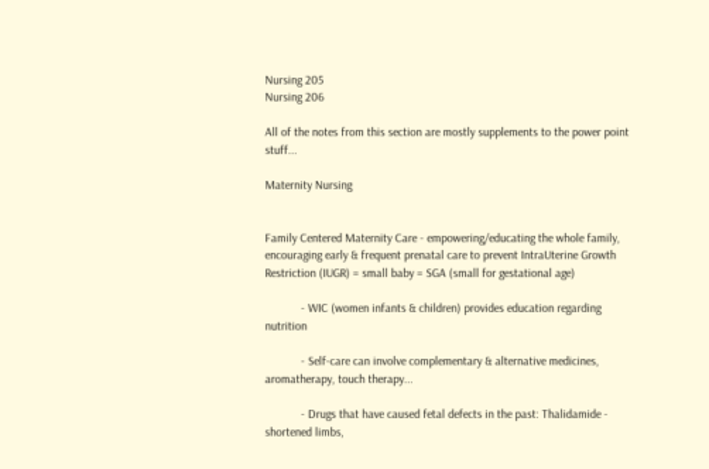Nursing 205
Nursing 206

All of the notes from this section are mostly supplements to the power point stuff...

Maternity Nursing


Family Centered Maternity Care - empowering/educating the whole family, encouraging early & frequent prenatal care to prevent IntraUterine Growth Restriction (IUGR) = small baby = SGA (small for gestational age)

            - WIC (women infants & children) provides education regarding nutrition

            - Self-care can involve complementary & alternative medicines, aromatherapy, touch therapy...

            - Drugs that have caused fetal defects in the past: Thalidamide - shortened limbs,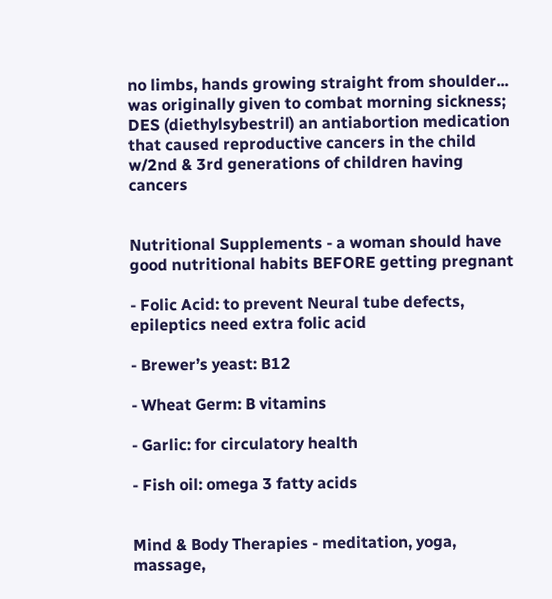no limbs, hands growing straight from shoulder... was originally given to combat morning sickness; DES (diethylsybestril) an antiabortion medication that caused reproductive cancers in the child w/2nd & 3rd generations of children having cancers


Nutritional Supplements - a woman should have good nutritional habits BEFORE getting pregnant

- Folic Acid: to prevent Neural tube defects, epileptics need extra folic acid

- Brewer’s yeast: B12

- Wheat Germ: B vitamins

- Garlic: for circulatory health

- Fish oil: omega 3 fatty acids


Mind & Body Therapies - meditation, yoga, massage,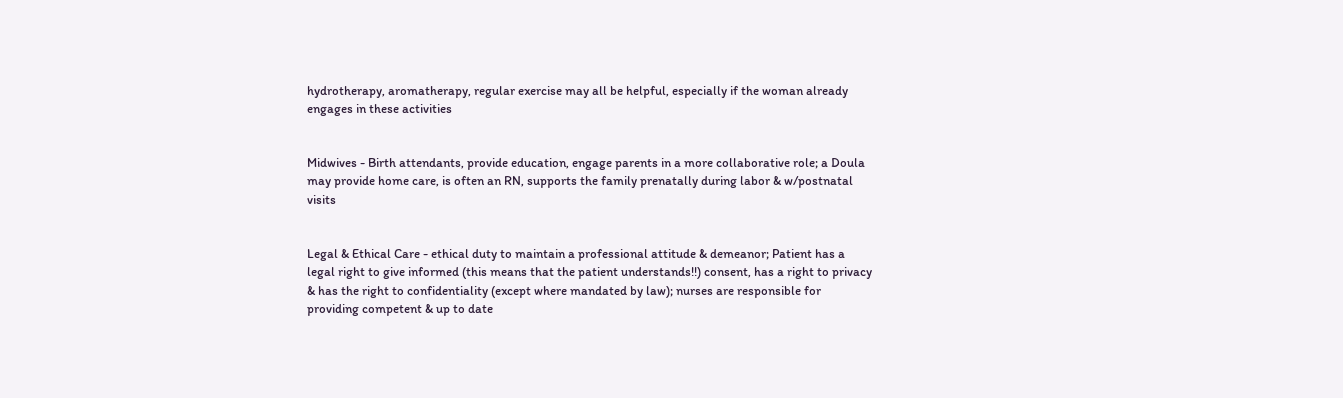hydrotherapy, aromatherapy, regular exercise may all be helpful, especially if the woman already engages in these activities


Midwives - Birth attendants, provide education, engage parents in a more collaborative role; a Doula may provide home care, is often an RN, supports the family prenatally during labor & w/postnatal visits


Legal & Ethical Care - ethical duty to maintain a professional attitude & demeanor; Patient has a legal right to give informed (this means that the patient understands!!) consent, has a right to privacy & has the right to confidentiality (except where mandated by law); nurses are responsible for providing competent & up to date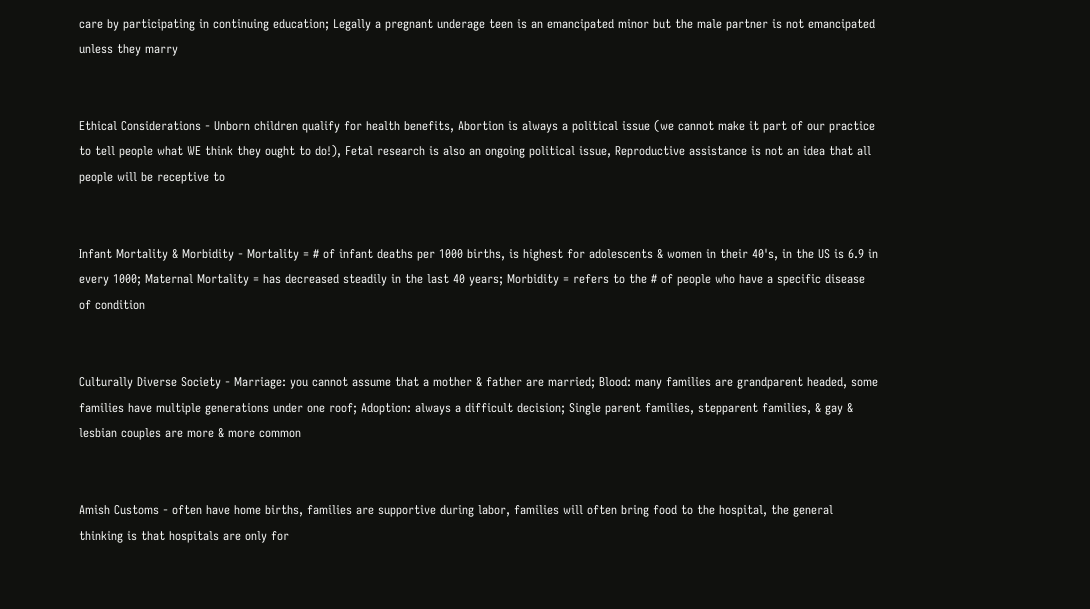care by participating in continuing education; Legally a pregnant underage teen is an emancipated minor but the male partner is not emancipated unless they marry


Ethical Considerations - Unborn children qualify for health benefits, Abortion is always a political issue (we cannot make it part of our practice to tell people what WE think they ought to do!), Fetal research is also an ongoing political issue, Reproductive assistance is not an idea that all people will be receptive to


Infant Mortality & Morbidity - Mortality = # of infant deaths per 1000 births, is highest for adolescents & women in their 40's, in the US is 6.9 in every 1000; Maternal Mortality = has decreased steadily in the last 40 years; Morbidity = refers to the # of people who have a specific disease of condition


Culturally Diverse Society - Marriage: you cannot assume that a mother & father are married; Blood: many families are grandparent headed, some families have multiple generations under one roof; Adoption: always a difficult decision; Single parent families, stepparent families, & gay & lesbian couples are more & more common


Amish Customs - often have home births, families are supportive during labor, families will often bring food to the hospital, the general thinking is that hospitals are only for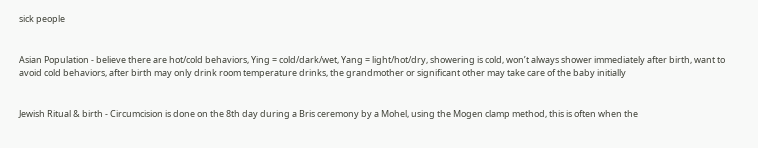sick people


Asian Population - believe there are hot/cold behaviors, Ying = cold/dark/wet, Yang = light/hot/dry, showering is cold, won’t always shower immediately after birth, want to avoid cold behaviors, after birth may only drink room temperature drinks, the grandmother or significant other may take care of the baby initially


Jewish Ritual & birth - Circumcision is done on the 8th day during a Bris ceremony by a Mohel, using the Mogen clamp method, this is often when the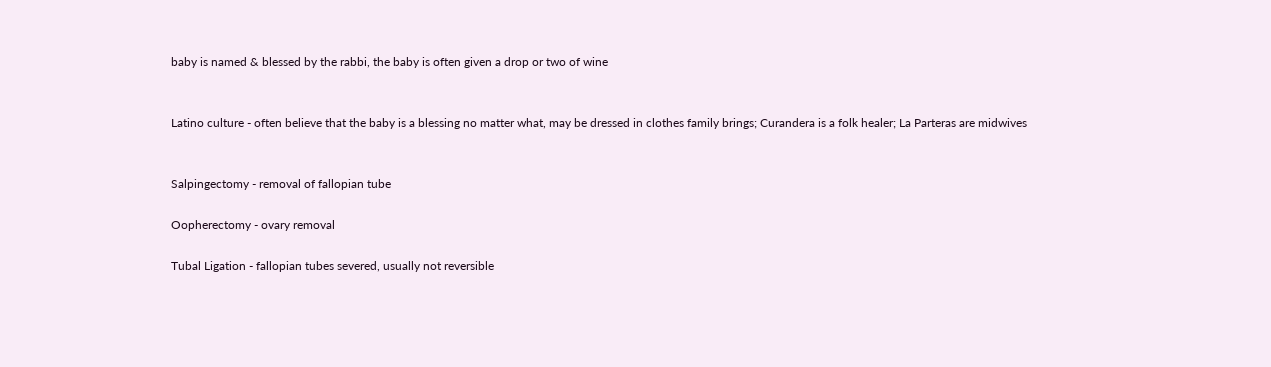baby is named & blessed by the rabbi, the baby is often given a drop or two of wine


Latino culture - often believe that the baby is a blessing no matter what, may be dressed in clothes family brings; Curandera is a folk healer; La Parteras are midwives


Salpingectomy - removal of fallopian tube

Oopherectomy - ovary removal

Tubal Ligation - fallopian tubes severed, usually not reversible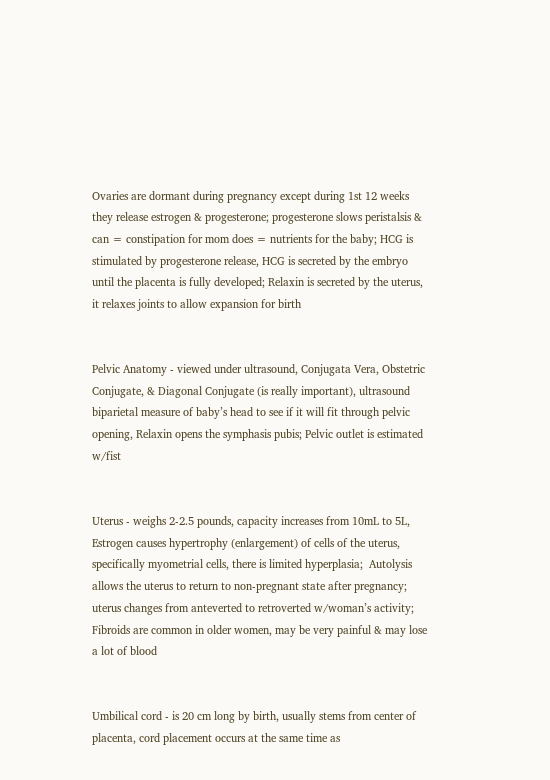Ovaries are dormant during pregnancy except during 1st 12 weeks they release estrogen & progesterone; progesterone slows peristalsis & can = constipation for mom does = nutrients for the baby; HCG is stimulated by progesterone release, HCG is secreted by the embryo until the placenta is fully developed; Relaxin is secreted by the uterus, it relaxes joints to allow expansion for birth


Pelvic Anatomy - viewed under ultrasound, Conjugata Vera, Obstetric Conjugate, & Diagonal Conjugate (is really important), ultrasound biparietal measure of baby’s head to see if it will fit through pelvic opening, Relaxin opens the symphasis pubis; Pelvic outlet is estimated w/fist


Uterus - weighs 2-2.5 pounds, capacity increases from 10mL to 5L, Estrogen causes hypertrophy (enlargement) of cells of the uterus, specifically myometrial cells, there is limited hyperplasia;  Autolysis allows the uterus to return to non-pregnant state after pregnancy; uterus changes from anteverted to retroverted w/woman’s activity; Fibroids are common in older women, may be very painful & may lose a lot of blood


Umbilical cord - is 20 cm long by birth, usually stems from center of placenta, cord placement occurs at the same time as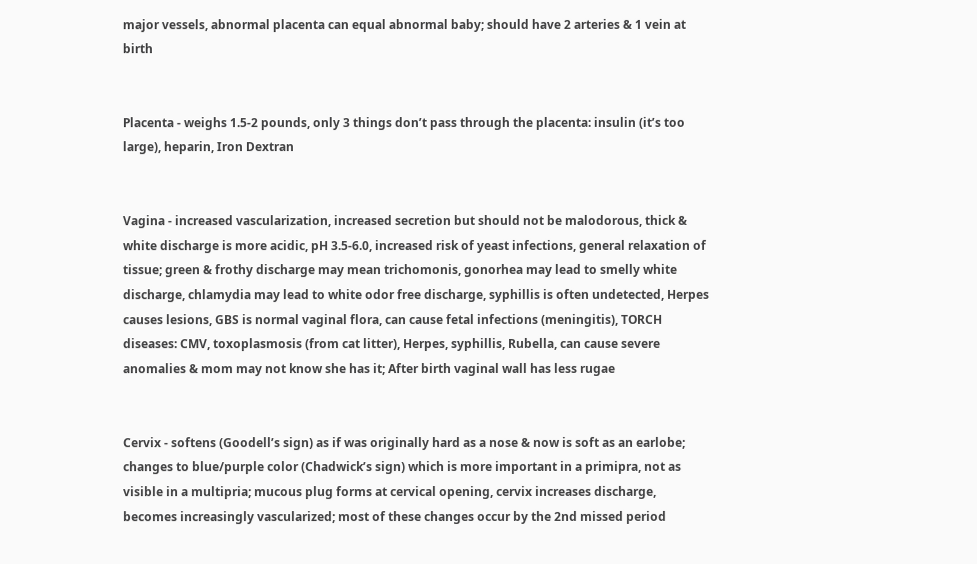major vessels, abnormal placenta can equal abnormal baby; should have 2 arteries & 1 vein at birth


Placenta - weighs 1.5-2 pounds, only 3 things don’t pass through the placenta: insulin (it’s too large), heparin, Iron Dextran


Vagina - increased vascularization, increased secretion but should not be malodorous, thick & white discharge is more acidic, pH 3.5-6.0, increased risk of yeast infections, general relaxation of tissue; green & frothy discharge may mean trichomonis, gonorhea may lead to smelly white discharge, chlamydia may lead to white odor free discharge, syphillis is often undetected, Herpes causes lesions, GBS is normal vaginal flora, can cause fetal infections (meningitis), TORCH diseases: CMV, toxoplasmosis (from cat litter), Herpes, syphillis, Rubella, can cause severe anomalies & mom may not know she has it; After birth vaginal wall has less rugae


Cervix - softens (Goodell’s sign) as if was originally hard as a nose & now is soft as an earlobe; changes to blue/purple color (Chadwick’s sign) which is more important in a primipra, not as visible in a multipria; mucous plug forms at cervical opening, cervix increases discharge, becomes increasingly vascularized; most of these changes occur by the 2nd missed period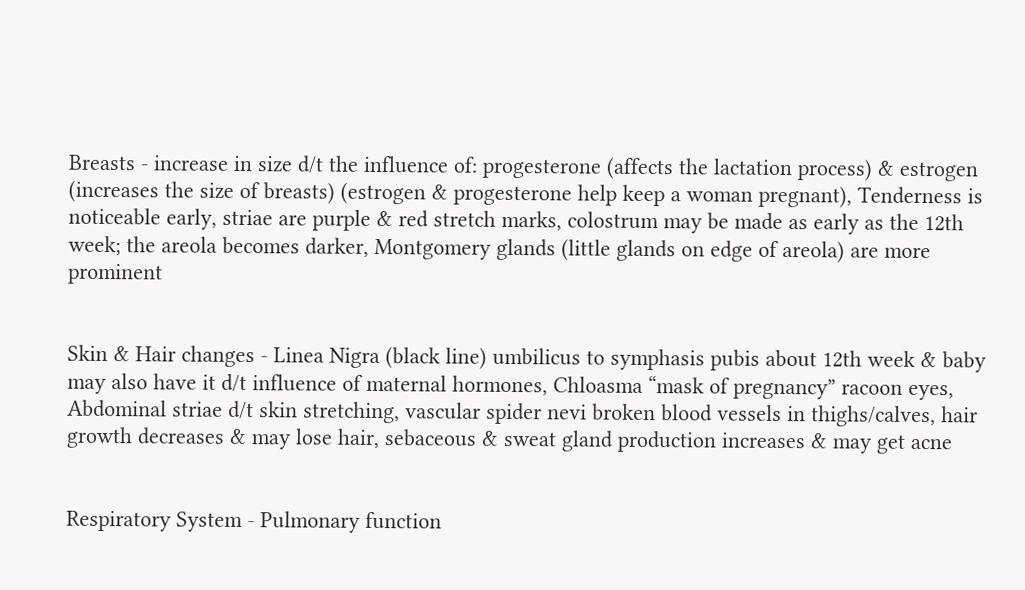Breasts - increase in size d/t the influence of: progesterone (affects the lactation process) & estrogen (increases the size of breasts) (estrogen & progesterone help keep a woman pregnant), Tenderness is noticeable early, striae are purple & red stretch marks, colostrum may be made as early as the 12th week; the areola becomes darker, Montgomery glands (little glands on edge of areola) are more prominent


Skin & Hair changes - Linea Nigra (black line) umbilicus to symphasis pubis about 12th week & baby may also have it d/t influence of maternal hormones, Chloasma “mask of pregnancy” racoon eyes, Abdominal striae d/t skin stretching, vascular spider nevi broken blood vessels in thighs/calves, hair growth decreases & may lose hair, sebaceous & sweat gland production increases & may get acne


Respiratory System - Pulmonary function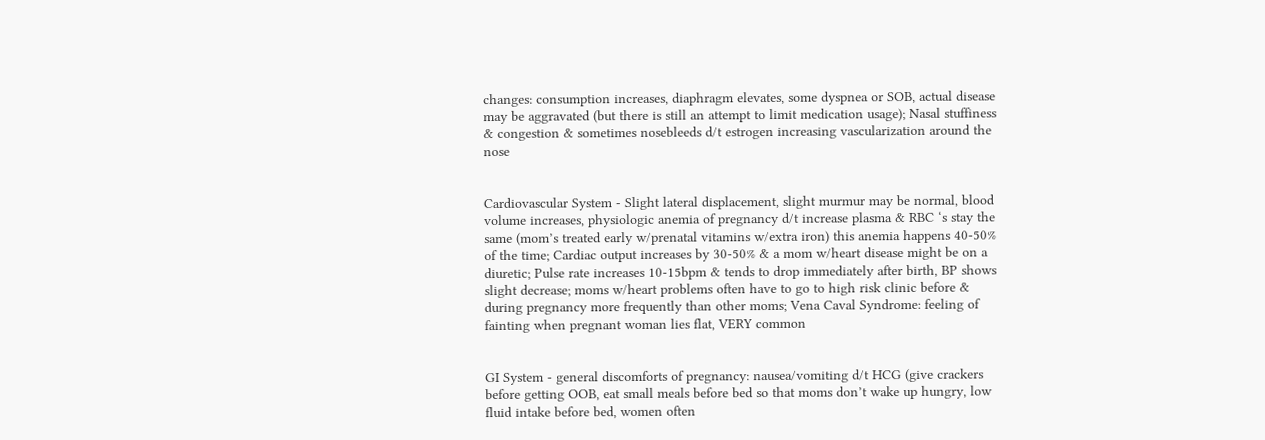changes: consumption increases, diaphragm elevates, some dyspnea or SOB, actual disease may be aggravated (but there is still an attempt to limit medication usage); Nasal stuffiness & congestion & sometimes nosebleeds d/t estrogen increasing vascularization around the nose


Cardiovascular System - Slight lateral displacement, slight murmur may be normal, blood volume increases, physiologic anemia of pregnancy d/t increase plasma & RBC ‘s stay the same (mom’s treated early w/prenatal vitamins w/extra iron) this anemia happens 40-50% of the time; Cardiac output increases by 30-50% & a mom w/heart disease might be on a diuretic; Pulse rate increases 10-15bpm & tends to drop immediately after birth, BP shows slight decrease; moms w/heart problems often have to go to high risk clinic before & during pregnancy more frequently than other moms; Vena Caval Syndrome: feeling of fainting when pregnant woman lies flat, VERY common


GI System - general discomforts of pregnancy: nausea/vomiting d/t HCG (give crackers before getting OOB, eat small meals before bed so that moms don’t wake up hungry, low fluid intake before bed, women often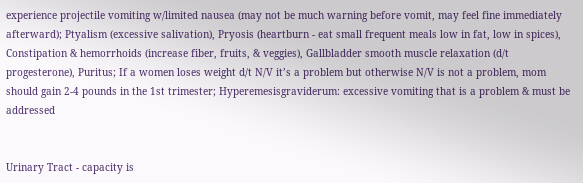experience projectile vomiting w/limited nausea (may not be much warning before vomit, may feel fine immediately afterward); Ptyalism (excessive salivation), Pryosis (heartburn - eat small frequent meals low in fat, low in spices), Constipation & hemorrhoids (increase fiber, fruits, & veggies), Gallbladder smooth muscle relaxation (d/t progesterone), Puritus; If a women loses weight d/t N/V it’s a problem but otherwise N/V is not a problem, mom should gain 2-4 pounds in the 1st trimester; Hyperemesisgraviderum: excessive vomiting that is a problem & must be addressed


Urinary Tract - capacity is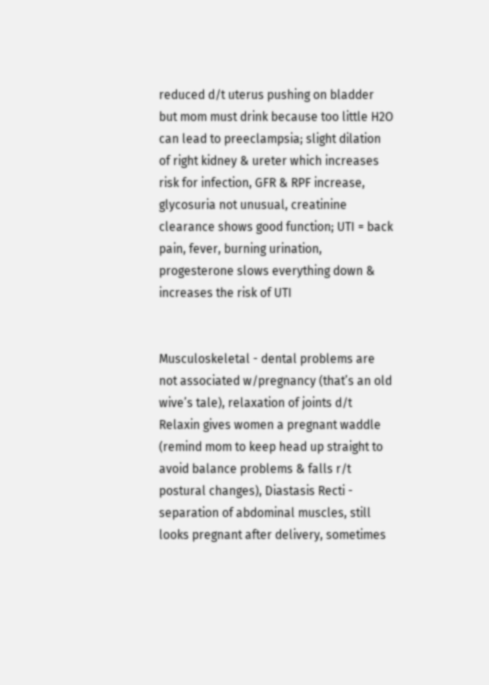reduced d/t uterus pushing on bladder but mom must drink because too little H2O can lead to preeclampsia; slight dilation of right kidney & ureter which increases risk for infection, GFR & RPF increase, glycosuria not unusual, creatinine clearance shows good function; UTI = back pain, fever, burning urination, progesterone slows everything down & increases the risk of UTI


Musculoskeletal - dental problems are not associated w/pregnancy (that’s an old wive’s tale), relaxation of joints d/t Relaxin gives women a pregnant waddle (remind mom to keep head up straight to avoid balance problems & falls r/t postural changes), Diastasis Recti - separation of abdominal muscles, still looks pregnant after delivery, sometimes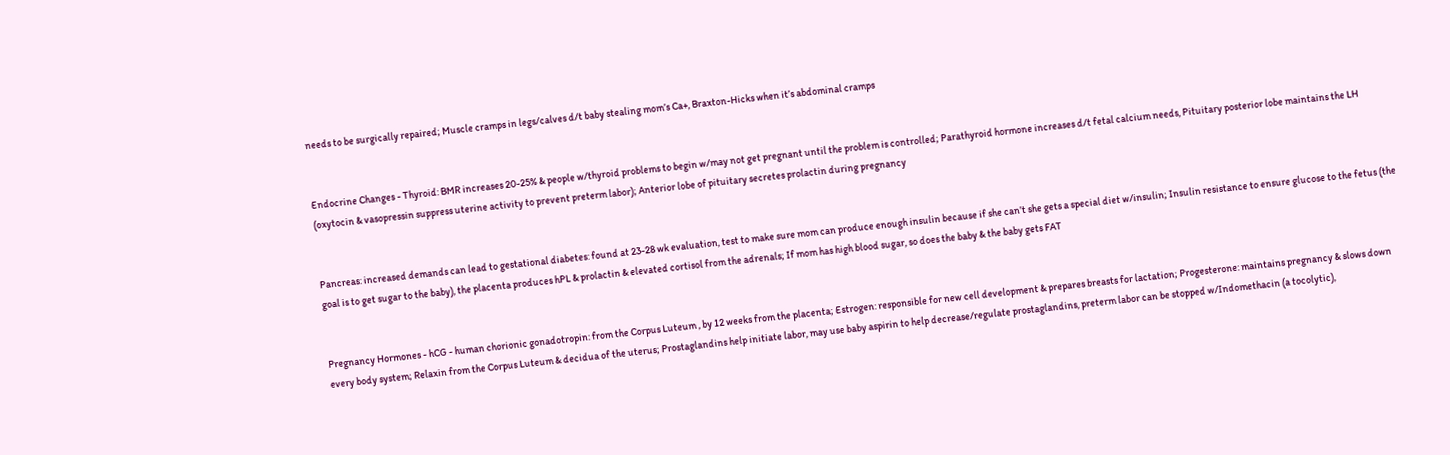needs to be surgically repaired; Muscle cramps in legs/calves d/t baby stealing mom’s Ca+, Braxton-Hicks when it’s abdominal cramps


Endocrine Changes - Thyroid: BMR increases 20-25% & people w/thyroid problems to begin w/may not get pregnant until the problem is controlled; Parathyroid hormone increases d/t fetal calcium needs, Pituitary posterior lobe maintains the LH (oxytocin & vasopressin suppress uterine activity to prevent preterm labor); Anterior lobe of pituitary secretes prolactin during pregnancy


Pancreas: increased demands can lead to gestational diabetes: found at 23-28 wk evaluation, test to make sure mom can produce enough insulin because if she can’t she gets a special diet w/insulin; Insulin resistance to ensure glucose to the fetus (the goal is to get sugar to the baby), the placenta produces hPL & prolactin & elevated cortisol from the adrenals; If mom has high blood sugar, so does the baby & the baby gets FAT


Pregnancy Hormones - hCG - human chorionic gonadotropin: from the Corpus Luteum , by 12 weeks from the placenta; Estrogen: responsible for new cell development & prepares breasts for lactation; Progesterone: maintains pregnancy & slows down every body system; Relaxin from the Corpus Luteum & decidua of the uterus; Prostaglandins help initiate labor, may use baby aspirin to help decrease/regulate prostaglandins, preterm labor can be stopped w/Indomethacin (a tocolytic),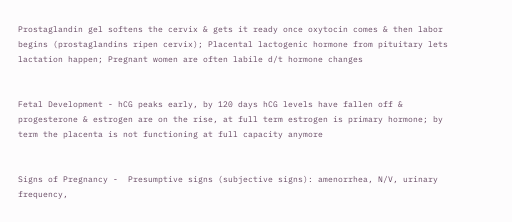Prostaglandin gel softens the cervix & gets it ready once oxytocin comes & then labor begins (prostaglandins ripen cervix); Placental lactogenic hormone from pituitary lets lactation happen; Pregnant women are often labile d/t hormone changes


Fetal Development - hCG peaks early, by 120 days hCG levels have fallen off & progesterone & estrogen are on the rise, at full term estrogen is primary hormone; by term the placenta is not functioning at full capacity anymore


Signs of Pregnancy -  Presumptive signs (subjective signs): amenorrhea, N/V, urinary frequency,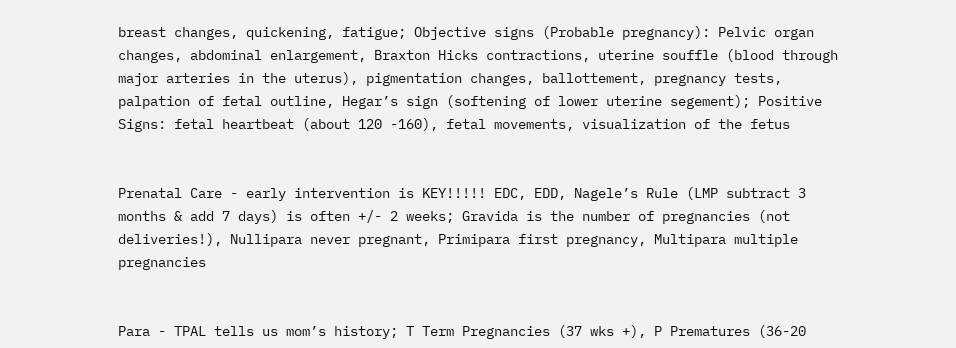breast changes, quickening, fatigue; Objective signs (Probable pregnancy): Pelvic organ changes, abdominal enlargement, Braxton Hicks contractions, uterine souffle (blood through major arteries in the uterus), pigmentation changes, ballottement, pregnancy tests, palpation of fetal outline, Hegar’s sign (softening of lower uterine segement); Positive Signs: fetal heartbeat (about 120 -160), fetal movements, visualization of the fetus


Prenatal Care - early intervention is KEY!!!!! EDC, EDD, Nagele’s Rule (LMP subtract 3 months & add 7 days) is often +/- 2 weeks; Gravida is the number of pregnancies (not deliveries!), Nullipara never pregnant, Primipara first pregnancy, Multipara multiple pregnancies


Para - TPAL tells us mom’s history; T Term Pregnancies (37 wks +), P Prematures (36-20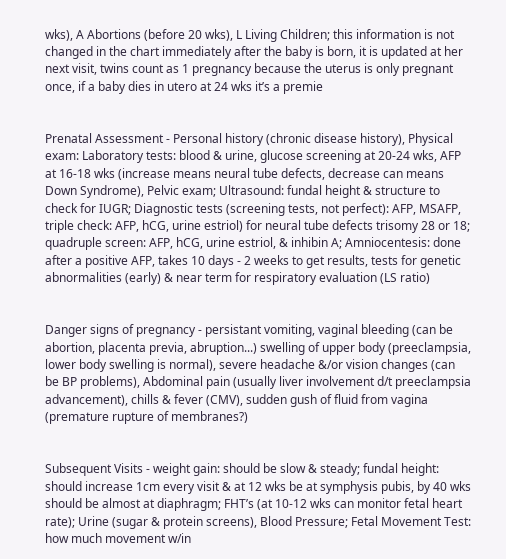wks), A Abortions (before 20 wks), L Living Children; this information is not changed in the chart immediately after the baby is born, it is updated at her next visit, twins count as 1 pregnancy because the uterus is only pregnant once, if a baby dies in utero at 24 wks it’s a premie


Prenatal Assessment - Personal history (chronic disease history), Physical exam: Laboratory tests: blood & urine, glucose screening at 20-24 wks, AFP at 16-18 wks (increase means neural tube defects, decrease can means Down Syndrome), Pelvic exam; Ultrasound: fundal height & structure to check for IUGR; Diagnostic tests (screening tests, not perfect): AFP, MSAFP, triple check: AFP, hCG, urine estriol) for neural tube defects trisomy 28 or 18; quadruple screen: AFP, hCG, urine estriol, & inhibin A; Amniocentesis: done after a positive AFP, takes 10 days - 2 weeks to get results, tests for genetic abnormalities (early) & near term for respiratory evaluation (LS ratio)


Danger signs of pregnancy - persistant vomiting, vaginal bleeding (can be abortion, placenta previa, abruption...) swelling of upper body (preeclampsia, lower body swelling is normal), severe headache &/or vision changes (can be BP problems), Abdominal pain (usually liver involvement d/t preeclampsia advancement), chills & fever (CMV), sudden gush of fluid from vagina (premature rupture of membranes?)


Subsequent Visits - weight gain: should be slow & steady; fundal height: should increase 1cm every visit & at 12 wks be at symphysis pubis, by 40 wks should be almost at diaphragm; FHT’s (at 10-12 wks can monitor fetal heart rate); Urine (sugar & protein screens), Blood Pressure; Fetal Movement Test: how much movement w/in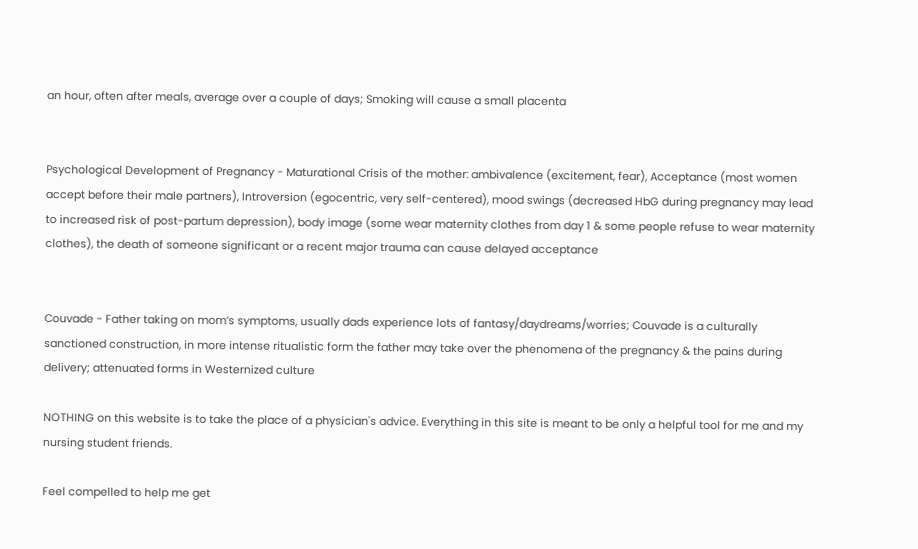an hour, often after meals, average over a couple of days; Smoking will cause a small placenta


Psychological Development of Pregnancy - Maturational Crisis of the mother: ambivalence (excitement, fear), Acceptance (most women accept before their male partners), Introversion (egocentric, very self-centered), mood swings (decreased HbG during pregnancy may lead to increased risk of post-partum depression), body image (some wear maternity clothes from day 1 & some people refuse to wear maternity clothes), the death of someone significant or a recent major trauma can cause delayed acceptance


Couvade - Father taking on mom’s symptoms, usually dads experience lots of fantasy/daydreams/worries; Couvade is a culturally sanctioned construction, in more intense ritualistic form the father may take over the phenomena of the pregnancy & the pains during delivery; attenuated forms in Westernized culture

NOTHING on this website is to take the place of a physician's advice. Everything in this site is meant to be only a helpful tool for me and my nursing student friends.

Feel compelled to help me get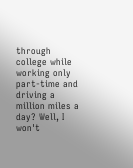through college while working only part-time and driving a million miles a day? Well, I won't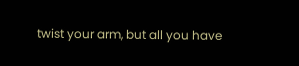twist your arm, but all you have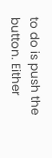to do is push the button. Either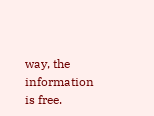way, the information is free.